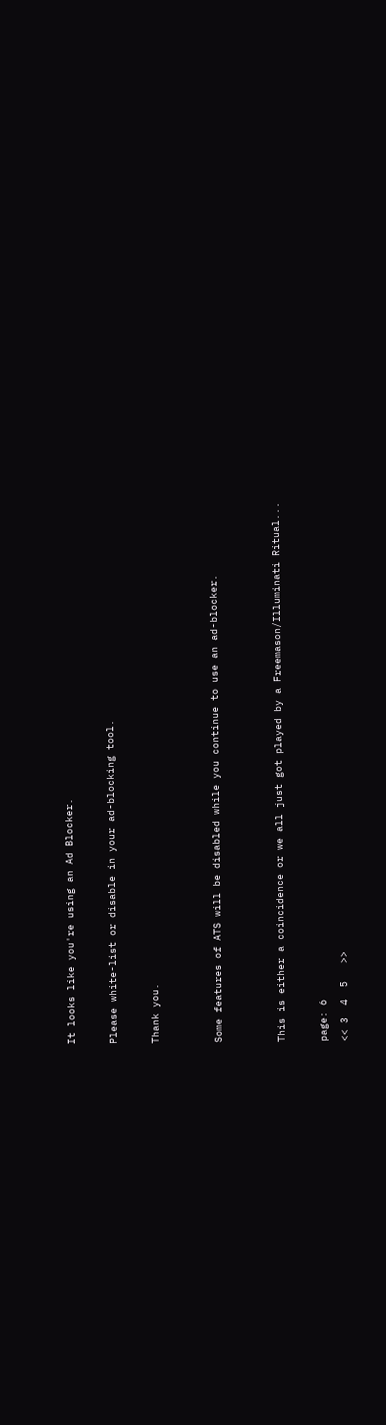It looks like you're using an Ad Blocker.

Please white-list or disable in your ad-blocking tool.

Thank you.


Some features of ATS will be disabled while you continue to use an ad-blocker.


This is either a coincidence or we all just got played by a Freemason/Illuminati Ritual...

page: 6
<< 3  4  5   >>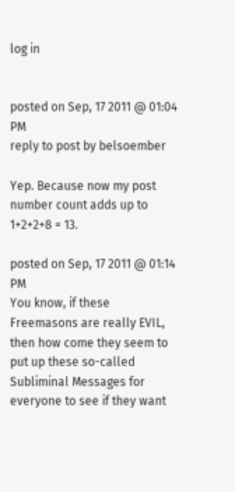log in


posted on Sep, 17 2011 @ 01:04 PM
reply to post by belsoember

Yep. Because now my post number count adds up to 1+2+2+8 = 13.

posted on Sep, 17 2011 @ 01:14 PM
You know, if these Freemasons are really EVIL, then how come they seem to put up these so-called Subliminal Messages for everyone to see if they want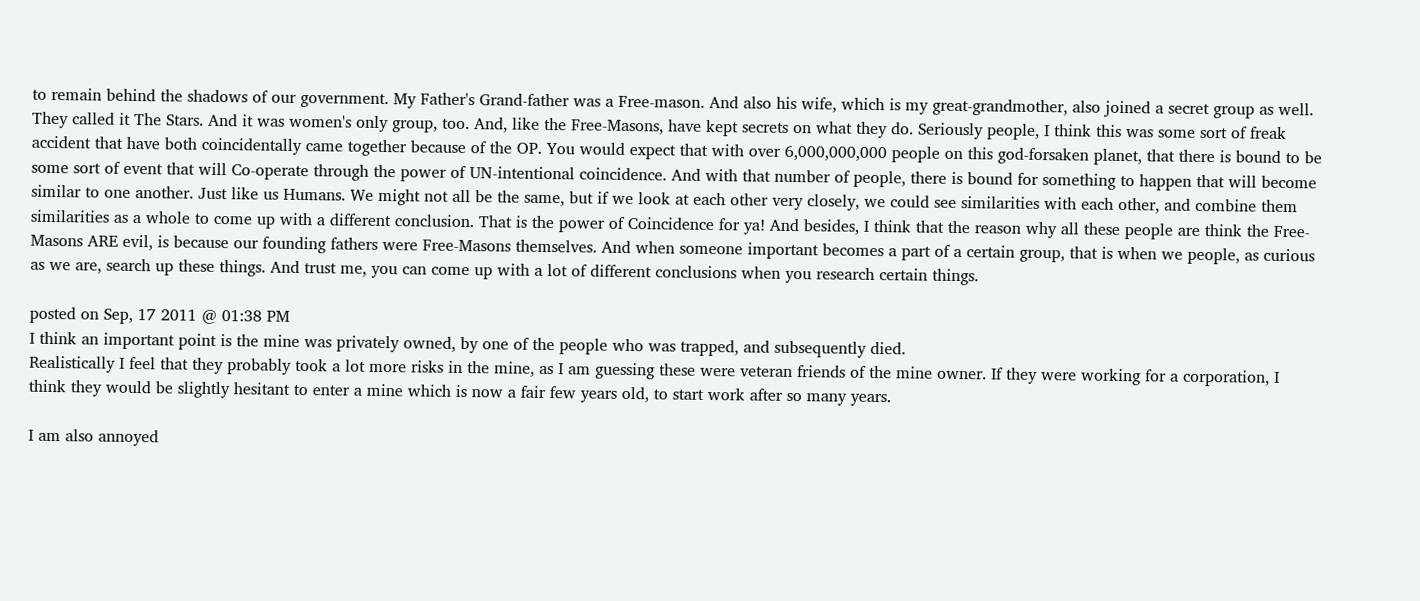to remain behind the shadows of our government. My Father's Grand-father was a Free-mason. And also his wife, which is my great-grandmother, also joined a secret group as well. They called it The Stars. And it was women's only group, too. And, like the Free-Masons, have kept secrets on what they do. Seriously people, I think this was some sort of freak accident that have both coincidentally came together because of the OP. You would expect that with over 6,000,000,000 people on this god-forsaken planet, that there is bound to be some sort of event that will Co-operate through the power of UN-intentional coincidence. And with that number of people, there is bound for something to happen that will become similar to one another. Just like us Humans. We might not all be the same, but if we look at each other very closely, we could see similarities with each other, and combine them similarities as a whole to come up with a different conclusion. That is the power of Coincidence for ya! And besides, I think that the reason why all these people are think the Free-Masons ARE evil, is because our founding fathers were Free-Masons themselves. And when someone important becomes a part of a certain group, that is when we people, as curious as we are, search up these things. And trust me, you can come up with a lot of different conclusions when you research certain things.

posted on Sep, 17 2011 @ 01:38 PM
I think an important point is the mine was privately owned, by one of the people who was trapped, and subsequently died.
Realistically I feel that they probably took a lot more risks in the mine, as I am guessing these were veteran friends of the mine owner. If they were working for a corporation, I think they would be slightly hesitant to enter a mine which is now a fair few years old, to start work after so many years.

I am also annoyed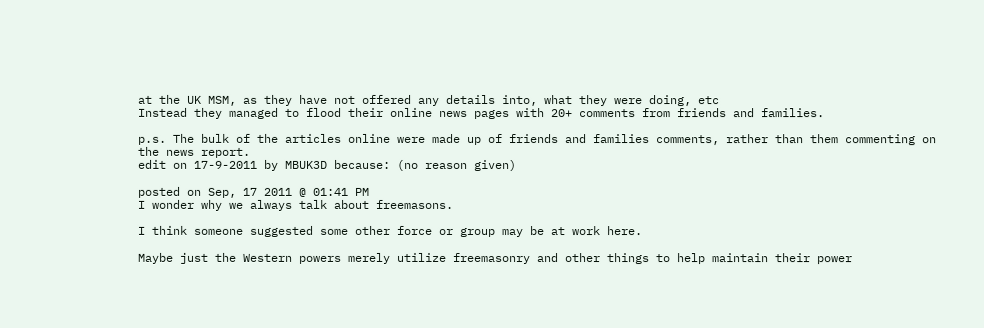at the UK MSM, as they have not offered any details into, what they were doing, etc
Instead they managed to flood their online news pages with 20+ comments from friends and families.

p.s. The bulk of the articles online were made up of friends and families comments, rather than them commenting on the news report.
edit on 17-9-2011 by MBUK3D because: (no reason given)

posted on Sep, 17 2011 @ 01:41 PM
I wonder why we always talk about freemasons.

I think someone suggested some other force or group may be at work here.

Maybe just the Western powers merely utilize freemasonry and other things to help maintain their power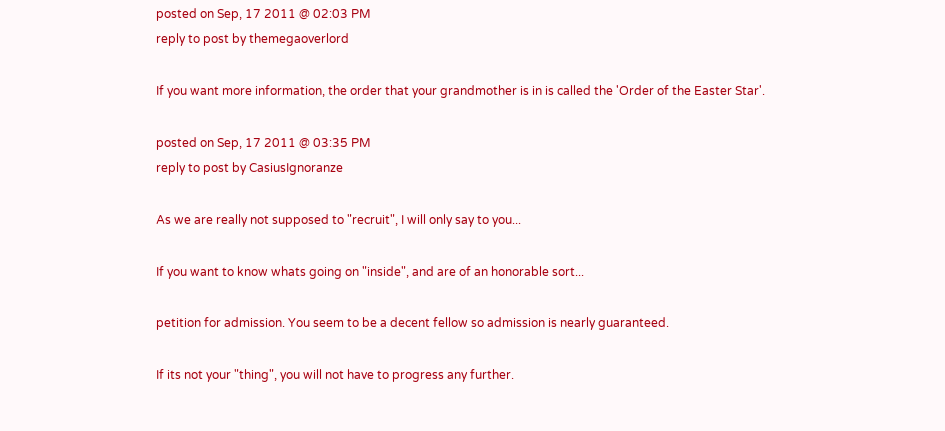posted on Sep, 17 2011 @ 02:03 PM
reply to post by themegaoverlord

If you want more information, the order that your grandmother is in is called the 'Order of the Easter Star'.

posted on Sep, 17 2011 @ 03:35 PM
reply to post by CasiusIgnoranze

As we are really not supposed to "recruit", I will only say to you...

If you want to know whats going on "inside", and are of an honorable sort...

petition for admission. You seem to be a decent fellow so admission is nearly guaranteed.

If its not your "thing", you will not have to progress any further.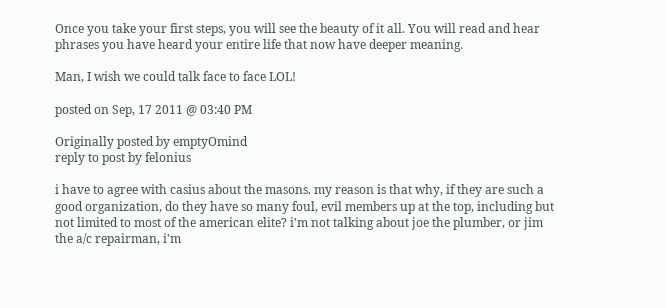Once you take your first steps, you will see the beauty of it all. You will read and hear phrases you have heard your entire life that now have deeper meaning.

Man, I wish we could talk face to face LOL!

posted on Sep, 17 2011 @ 03:40 PM

Originally posted by emptyOmind
reply to post by felonius

i have to agree with casius about the masons. my reason is that why, if they are such a good organization, do they have so many foul, evil members up at the top, including but not limited to most of the american elite? i'm not talking about joe the plumber, or jim the a/c repairman, i'm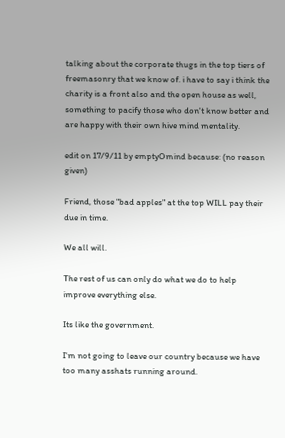talking about the corporate thugs in the top tiers of freemasonry that we know of. i have to say i think the charity is a front also and the open house as well, something to pacify those who don't know better and are happy with their own hive mind mentality.

edit on 17/9/11 by emptyOmind because: (no reason given)

Friend, those "bad apples" at the top WILL pay their due in time.

We all will.

The rest of us can only do what we do to help improve everything else.

Its like the government.

I'm not going to leave our country because we have too many asshats running around.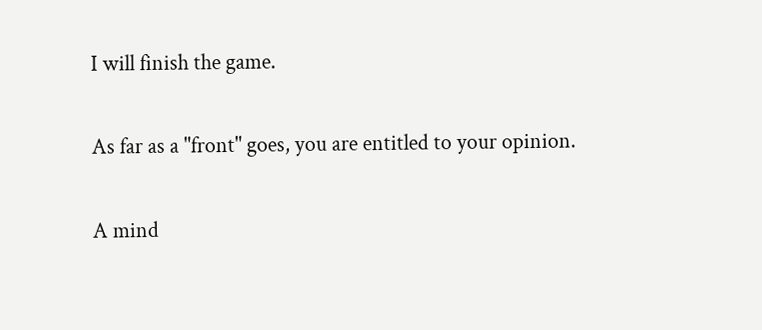I will finish the game.

As far as a "front" goes, you are entitled to your opinion.

A mind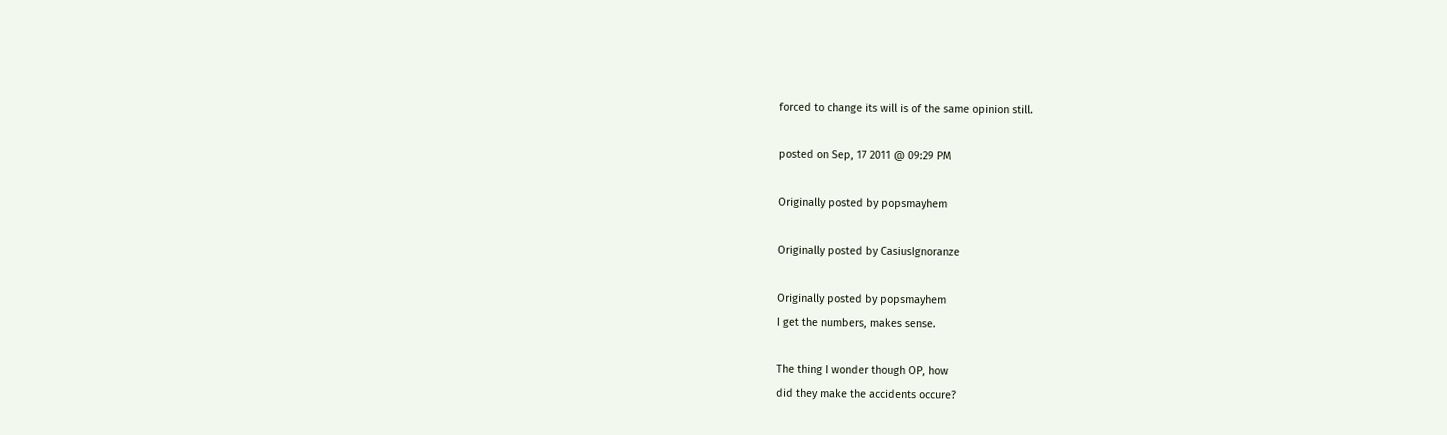forced to change its will is of the same opinion still.

posted on Sep, 17 2011 @ 09:29 PM

Originally posted by popsmayhem

Originally posted by CasiusIgnoranze

Originally posted by popsmayhem
I get the numbers, makes sense.

The thing I wonder though OP, how
did they make the accidents occure?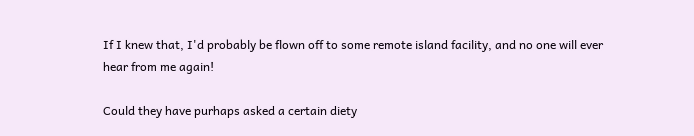If I knew that, I'd probably be flown off to some remote island facility, and no one will ever hear from me again!

Could they have purhaps asked a certain diety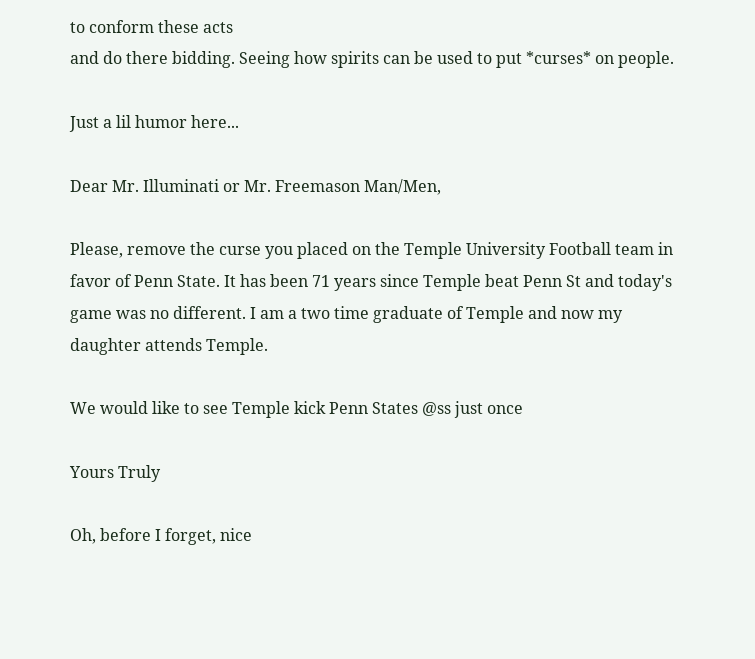to conform these acts
and do there bidding. Seeing how spirits can be used to put *curses* on people.

Just a lil humor here...

Dear Mr. Illuminati or Mr. Freemason Man/Men,

Please, remove the curse you placed on the Temple University Football team in favor of Penn State. It has been 71 years since Temple beat Penn St and today's game was no different. I am a two time graduate of Temple and now my daughter attends Temple.

We would like to see Temple kick Penn States @ss just once

Yours Truly

Oh, before I forget, nice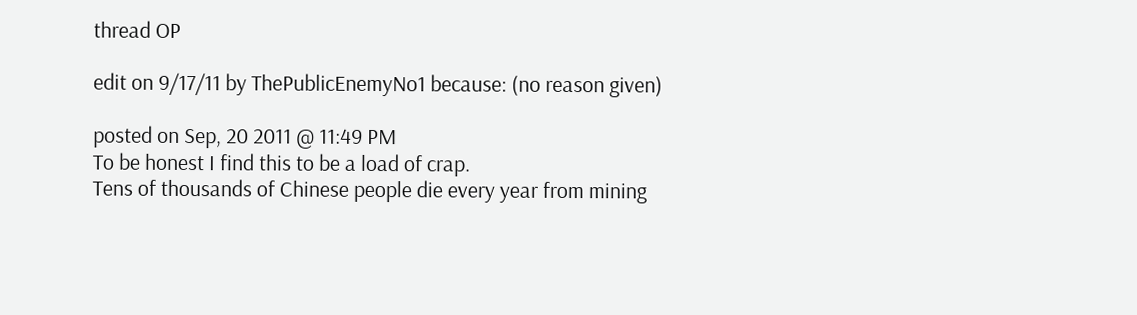thread OP

edit on 9/17/11 by ThePublicEnemyNo1 because: (no reason given)

posted on Sep, 20 2011 @ 11:49 PM
To be honest I find this to be a load of crap.
Tens of thousands of Chinese people die every year from mining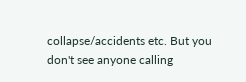collapse/accidents etc. But you don't see anyone calling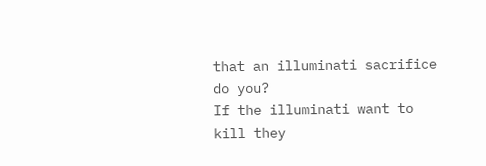that an illuminati sacrifice do you?
If the illuminati want to kill they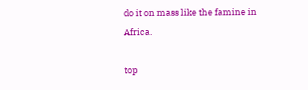do it on mass like the famine in Africa.

top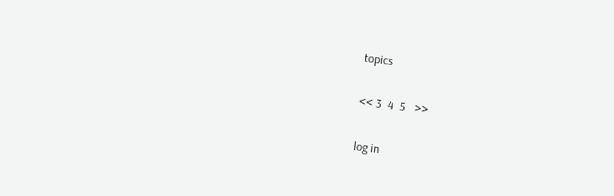topics

<< 3  4  5   >>

log in